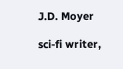J.D. Moyer

sci-fi writer,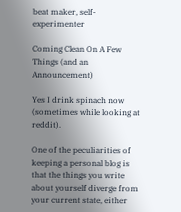beat maker, self-experimenter

Coming Clean On A Few Things (and an Announcement)

Yes I drink spinach now (sometimes while looking at reddit).

One of the peculiarities of keeping a personal blog is that the things you write about yourself diverge from your current state, either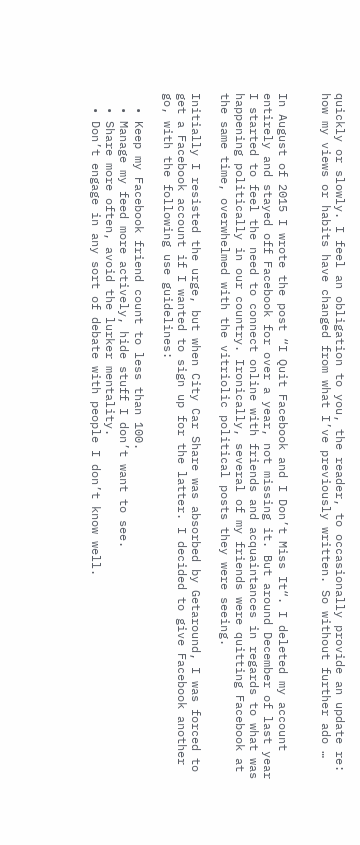quickly or slowly. I feel an obligation to you, the reader, to occasionally provide an update re: how my views or habits have changed from what I’ve previously written. So without further ado …


In August of 2015 I wrote the post “I Quit Facebook and I Don’t Miss It“. I deleted my account entirely and stayed off Facebook for over a year, not missing it. But around December of last year I started to feel the need to connect online with friends and acquaintances in regards to what was happening politically in our country. Ironically, several of my friends were quitting Facebook at the same time, overwhelmed with the vitriolic political posts they were seeing.

Initially I resisted the urge, but when City Car Share was absorbed by Getaround, I was forced to get a Facebook account if I wanted to sign up for the latter. I decided to give Facebook another go, with the following use guidelines:

  • Keep my Facebook friend count to less than 100.
  • Manage my feed more actively, hide stuff I don’t want to see.
  • Share more often, avoid the lurker mentality.
  • Don’t engage in any sort of debate with people I don’t know well.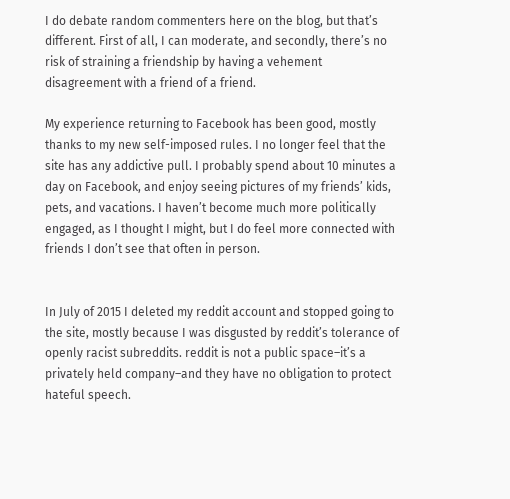I do debate random commenters here on the blog, but that’s different. First of all, I can moderate, and secondly, there’s no risk of straining a friendship by having a vehement disagreement with a friend of a friend.

My experience returning to Facebook has been good, mostly thanks to my new self-imposed rules. I no longer feel that the site has any addictive pull. I probably spend about 10 minutes a day on Facebook, and enjoy seeing pictures of my friends’ kids, pets, and vacations. I haven’t become much more politically engaged, as I thought I might, but I do feel more connected with friends I don’t see that often in person.


In July of 2015 I deleted my reddit account and stopped going to the site, mostly because I was disgusted by reddit’s tolerance of openly racist subreddits. reddit is not a public space–it’s a privately held company–and they have no obligation to protect hateful speech.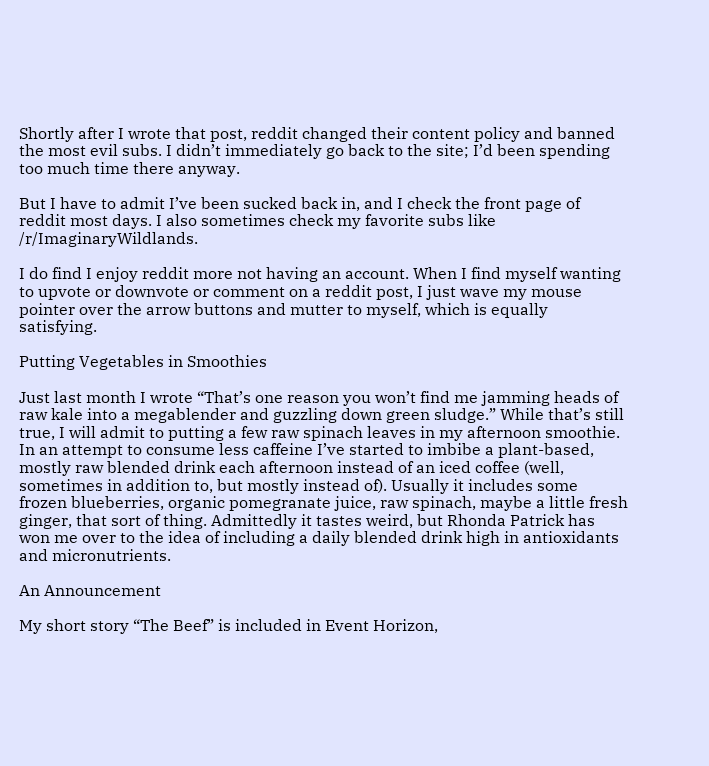Shortly after I wrote that post, reddit changed their content policy and banned the most evil subs. I didn’t immediately go back to the site; I’d been spending too much time there anyway.

But I have to admit I’ve been sucked back in, and I check the front page of reddit most days. I also sometimes check my favorite subs like /r/ImaginaryWildlands.

I do find I enjoy reddit more not having an account. When I find myself wanting to upvote or downvote or comment on a reddit post, I just wave my mouse pointer over the arrow buttons and mutter to myself, which is equally satisfying.

Putting Vegetables in Smoothies

Just last month I wrote “That’s one reason you won’t find me jamming heads of raw kale into a megablender and guzzling down green sludge.” While that’s still true, I will admit to putting a few raw spinach leaves in my afternoon smoothie. In an attempt to consume less caffeine I’ve started to imbibe a plant-based, mostly raw blended drink each afternoon instead of an iced coffee (well, sometimes in addition to, but mostly instead of). Usually it includes some frozen blueberries, organic pomegranate juice, raw spinach, maybe a little fresh ginger, that sort of thing. Admittedly it tastes weird, but Rhonda Patrick has won me over to the idea of including a daily blended drink high in antioxidants and micronutrients.

An Announcement

My short story “The Beef” is included in Event Horizon,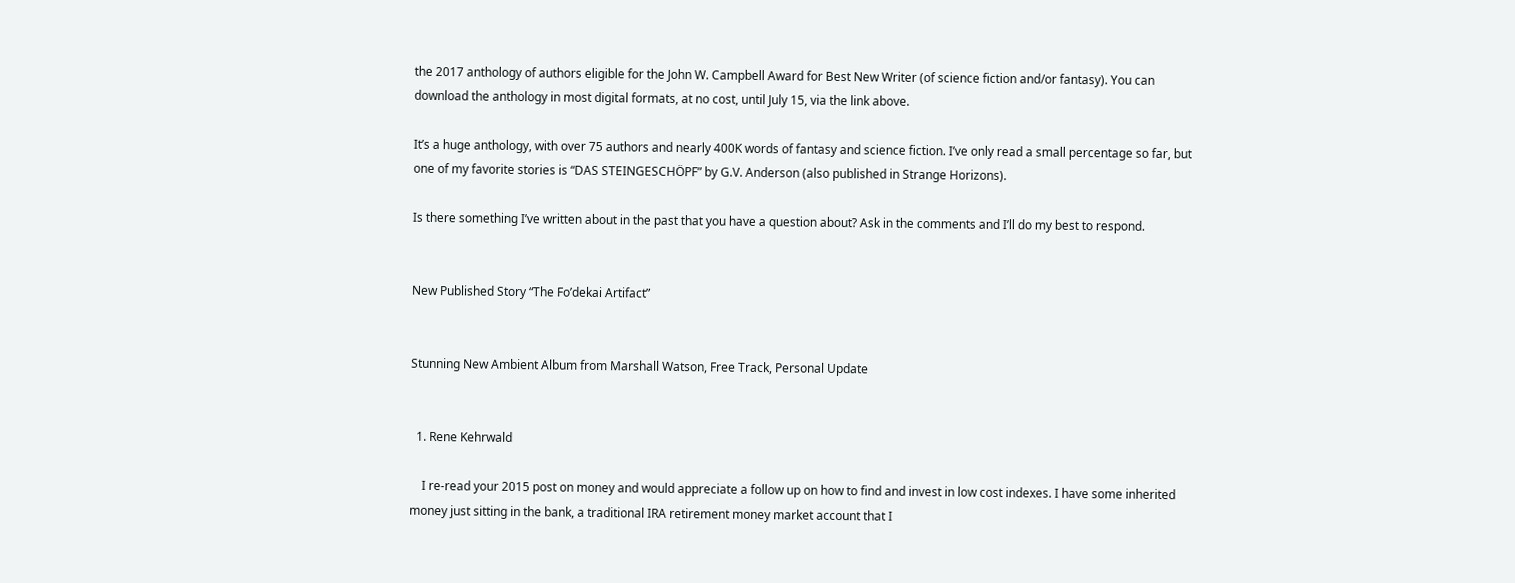the 2017 anthology of authors eligible for the John W. Campbell Award for Best New Writer (of science fiction and/or fantasy). You can download the anthology in most digital formats, at no cost, until July 15, via the link above.

It’s a huge anthology, with over 75 authors and nearly 400K words of fantasy and science fiction. I’ve only read a small percentage so far, but one of my favorite stories is “DAS STEINGESCHÖPF” by G.V. Anderson (also published in Strange Horizons).

Is there something I’ve written about in the past that you have a question about? Ask in the comments and I’ll do my best to respond.


New Published Story “The Fo’dekai Artifact”


Stunning New Ambient Album from Marshall Watson, Free Track, Personal Update


  1. Rene Kehrwald

    I re-read your 2015 post on money and would appreciate a follow up on how to find and invest in low cost indexes. I have some inherited money just sitting in the bank, a traditional IRA retirement money market account that I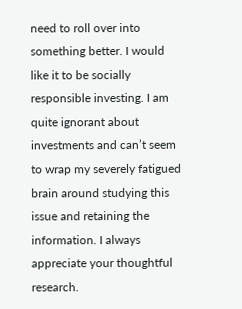need to roll over into something better. I would like it to be socially responsible investing. I am quite ignorant about investments and can’t seem to wrap my severely fatigued brain around studying this issue and retaining the information. I always appreciate your thoughtful research.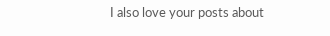I also love your posts about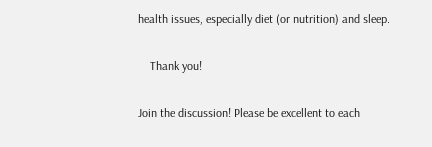health issues, especially diet (or nutrition) and sleep.

    Thank you!

Join the discussion! Please be excellent to each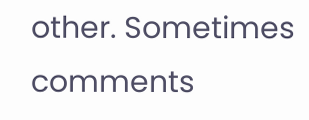other. Sometimes comments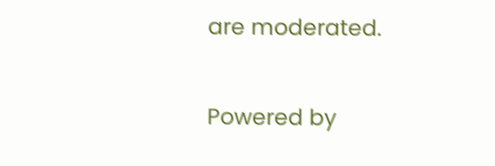are moderated.

Powered by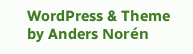WordPress & Theme by Anders Norén